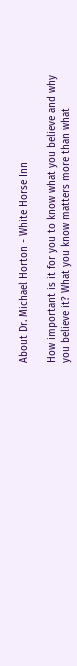About Dr. Michael Horton - White Horse Inn

How important is it for you to know what you believe and why you believe it? What you know matters more than what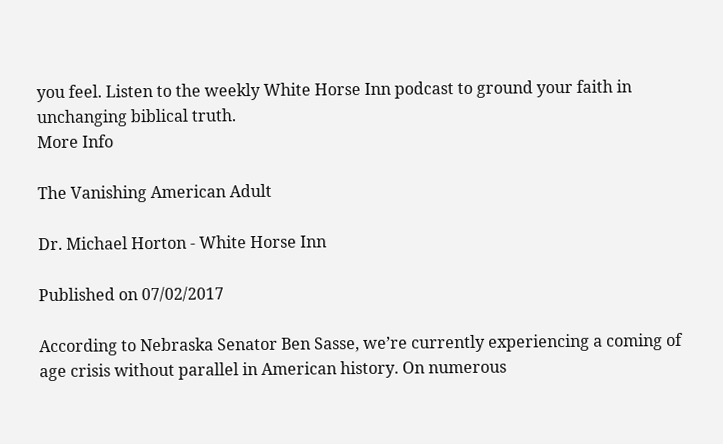you feel. Listen to the weekly White Horse Inn podcast to ground your faith in unchanging biblical truth.
More Info

The Vanishing American Adult

Dr. Michael Horton - White Horse Inn

Published on 07/02/2017

According to Nebraska Senator Ben Sasse, we’re currently experiencing a coming of age crisis without parallel in American history. On numerous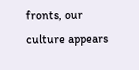fronts, our culture appears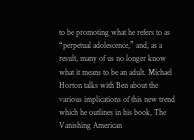to be promoting what he refers to as “perpetual adolescence,” and, as a result, many of us no longer know what it means to be an adult. Michael Horton talks with Ben about the various implications of this new trend which he outlines in his book, The Vanishing American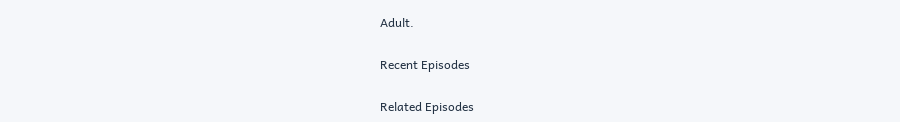Adult.

Recent Episodes

Related Episodes